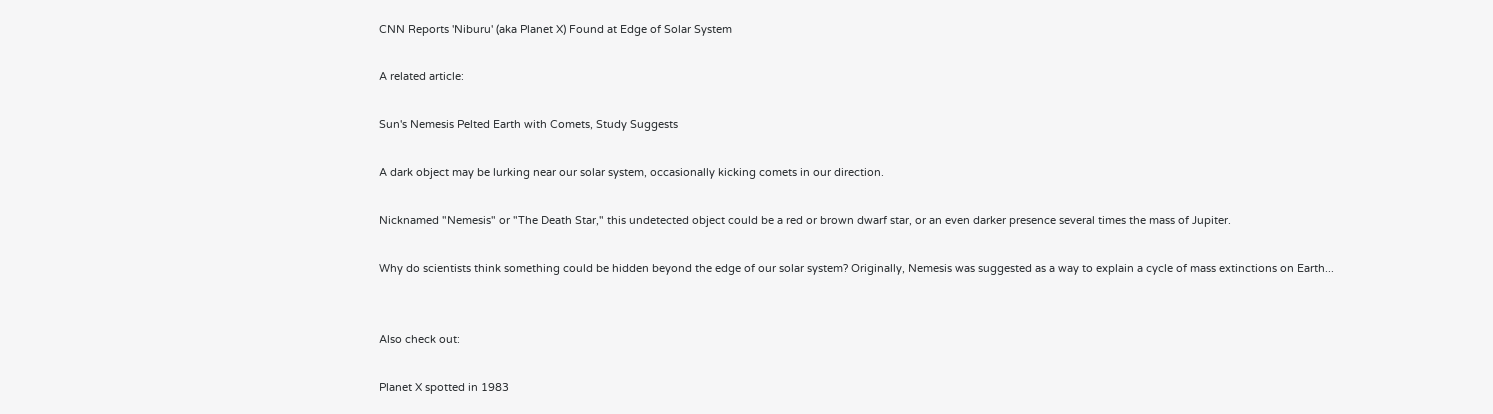CNN Reports 'Niburu' (aka Planet X) Found at Edge of Solar System

A related article:

Sun's Nemesis Pelted Earth with Comets, Study Suggests

A dark object may be lurking near our solar system, occasionally kicking comets in our direction.

Nicknamed "Nemesis" or "The Death Star," this undetected object could be a red or brown dwarf star, or an even darker presence several times the mass of Jupiter.

Why do scientists think something could be hidden beyond the edge of our solar system? Originally, Nemesis was suggested as a way to explain a cycle of mass extinctions on Earth...


Also check out:

Planet X spotted in 1983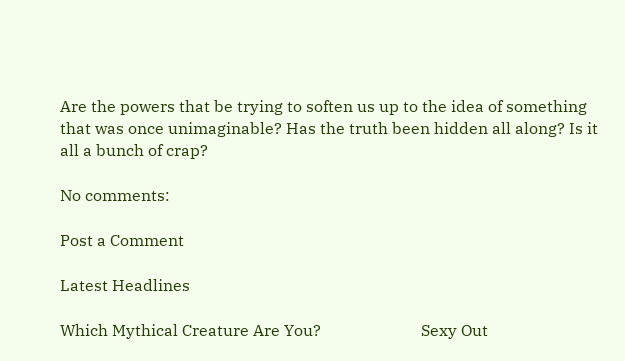Are the powers that be trying to soften us up to the idea of something that was once unimaginable? Has the truth been hidden all along? Is it all a bunch of crap?

No comments:

Post a Comment

Latest Headlines

Which Mythical Creature Are You?                         Sexy Out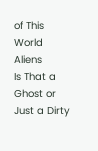of This World Aliens                         Is That a Ghost or Just a Dirty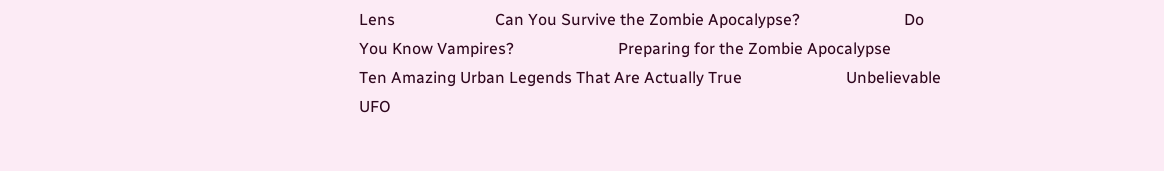Lens                         Can You Survive the Zombie Apocalypse?                          Do You Know Vampires?                          Preparing for the Zombie Apocalypse                          Ten Amazing Urban Legends That Are Actually True                          Unbelievable UFO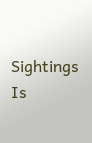Sightings                          Is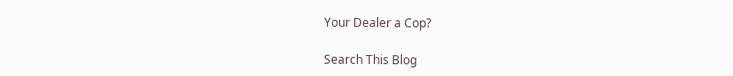Your Dealer a Cop?

Search This Blog